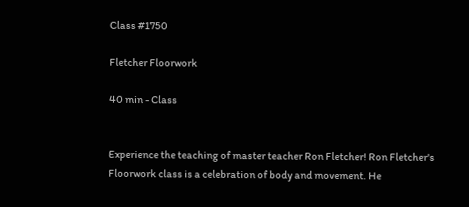Class #1750

Fletcher Floorwork

40 min - Class


Experience the teaching of master teacher Ron Fletcher! Ron Fletcher's Floorwork class is a celebration of body and movement. He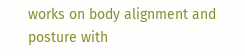works on body alignment and posture with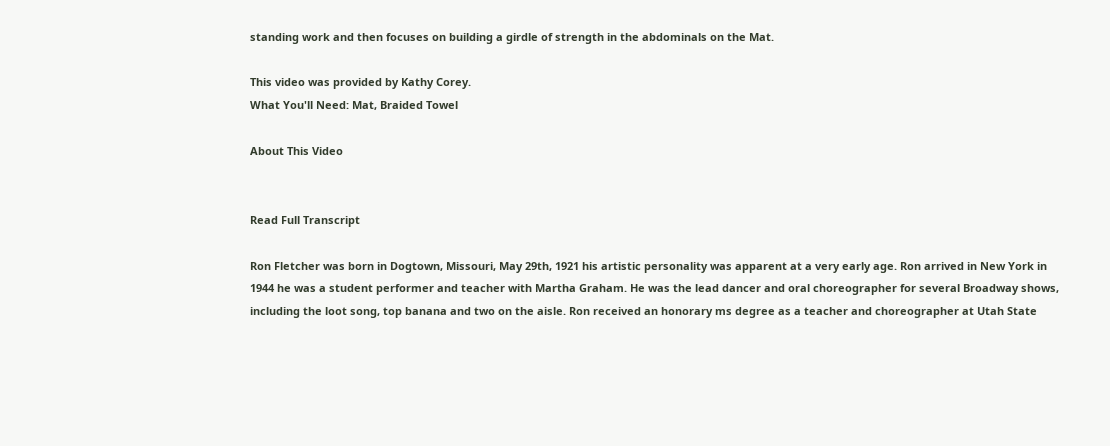standing work and then focuses on building a girdle of strength in the abdominals on the Mat.

This video was provided by Kathy Corey.
What You'll Need: Mat, Braided Towel

About This Video


Read Full Transcript

Ron Fletcher was born in Dogtown, Missouri, May 29th, 1921 his artistic personality was apparent at a very early age. Ron arrived in New York in 1944 he was a student performer and teacher with Martha Graham. He was the lead dancer and oral choreographer for several Broadway shows, including the loot song, top banana and two on the aisle. Ron received an honorary ms degree as a teacher and choreographer at Utah State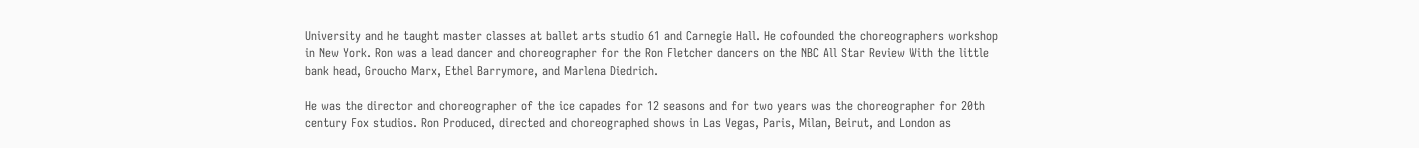University and he taught master classes at ballet arts studio 61 and Carnegie Hall. He cofounded the choreographers workshop in New York. Ron was a lead dancer and choreographer for the Ron Fletcher dancers on the NBC All Star Review With the little bank head, Groucho Marx, Ethel Barrymore, and Marlena Diedrich.

He was the director and choreographer of the ice capades for 12 seasons and for two years was the choreographer for 20th century Fox studios. Ron Produced, directed and choreographed shows in Las Vegas, Paris, Milan, Beirut, and London as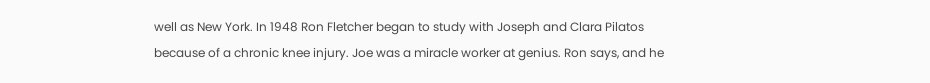well as New York. In 1948 Ron Fletcher began to study with Joseph and Clara Pilatos because of a chronic knee injury. Joe was a miracle worker at genius. Ron says, and he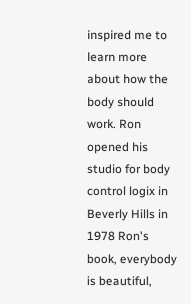inspired me to learn more about how the body should work. Ron opened his studio for body control logix in Beverly Hills in 1978 Ron's book, everybody is beautiful,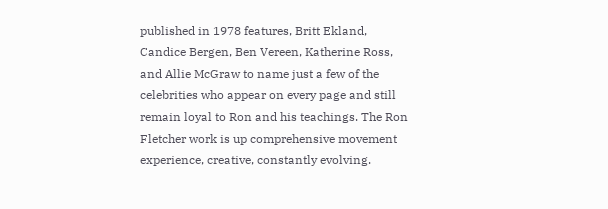published in 1978 features, Britt Ekland, Candice Bergen, Ben Vereen, Katherine Ross, and Allie McGraw to name just a few of the celebrities who appear on every page and still remain loyal to Ron and his teachings. The Ron Fletcher work is up comprehensive movement experience, creative, constantly evolving.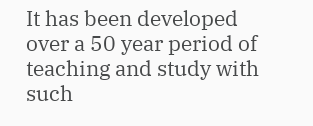It has been developed over a 50 year period of teaching and study with such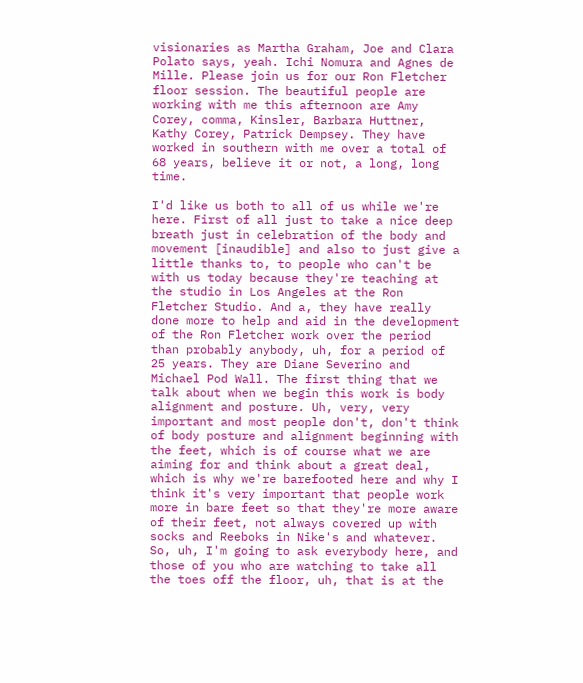visionaries as Martha Graham, Joe and Clara Polato says, yeah. Ichi Nomura and Agnes de Mille. Please join us for our Ron Fletcher floor session. The beautiful people are working with me this afternoon are Amy Corey, comma, Kinsler, Barbara Huttner, Kathy Corey, Patrick Dempsey. They have worked in southern with me over a total of 68 years, believe it or not, a long, long time.

I'd like us both to all of us while we're here. First of all just to take a nice deep breath just in celebration of the body and movement [inaudible] and also to just give a little thanks to, to people who can't be with us today because they're teaching at the studio in Los Angeles at the Ron Fletcher Studio. And a, they have really done more to help and aid in the development of the Ron Fletcher work over the period than probably anybody, uh, for a period of 25 years. They are Diane Severino and Michael Pod Wall. The first thing that we talk about when we begin this work is body alignment and posture. Uh, very, very important and most people don't, don't think of body posture and alignment beginning with the feet, which is of course what we are aiming for and think about a great deal, which is why we're barefooted here and why I think it's very important that people work more in bare feet so that they're more aware of their feet, not always covered up with socks and Reeboks in Nike's and whatever. So, uh, I'm going to ask everybody here, and those of you who are watching to take all the toes off the floor, uh, that is at the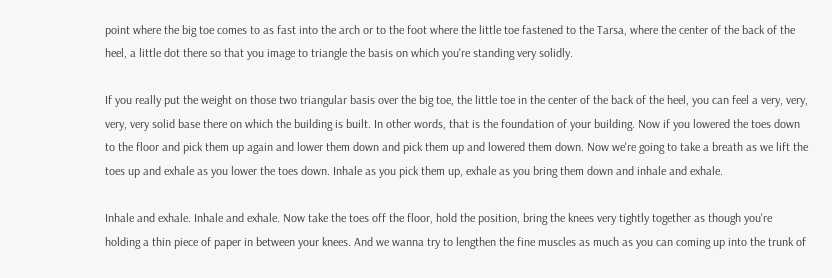point where the big toe comes to as fast into the arch or to the foot where the little toe fastened to the Tarsa, where the center of the back of the heel, a little dot there so that you image to triangle the basis on which you're standing very solidly.

If you really put the weight on those two triangular basis over the big toe, the little toe in the center of the back of the heel, you can feel a very, very, very, very solid base there on which the building is built. In other words, that is the foundation of your building. Now if you lowered the toes down to the floor and pick them up again and lower them down and pick them up and lowered them down. Now we're going to take a breath as we lift the toes up and exhale as you lower the toes down. Inhale as you pick them up, exhale as you bring them down and inhale and exhale.

Inhale and exhale. Inhale and exhale. Now take the toes off the floor, hold the position, bring the knees very tightly together as though you're holding a thin piece of paper in between your knees. And we wanna try to lengthen the fine muscles as much as you can coming up into the trunk of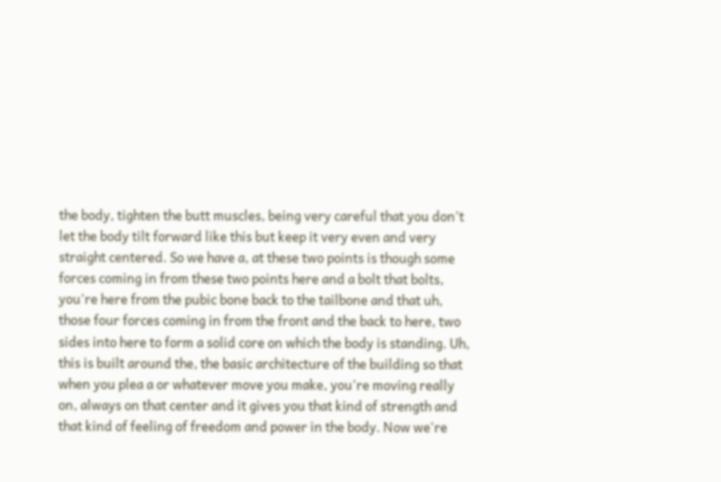the body, tighten the butt muscles, being very careful that you don't let the body tilt forward like this but keep it very even and very straight centered. So we have a, at these two points is though some forces coming in from these two points here and a bolt that bolts, you're here from the pubic bone back to the tailbone and that uh, those four forces coming in from the front and the back to here, two sides into here to form a solid core on which the body is standing. Uh, this is built around the, the basic architecture of the building so that when you plea a or whatever move you make, you're moving really on, always on that center and it gives you that kind of strength and that kind of feeling of freedom and power in the body. Now we're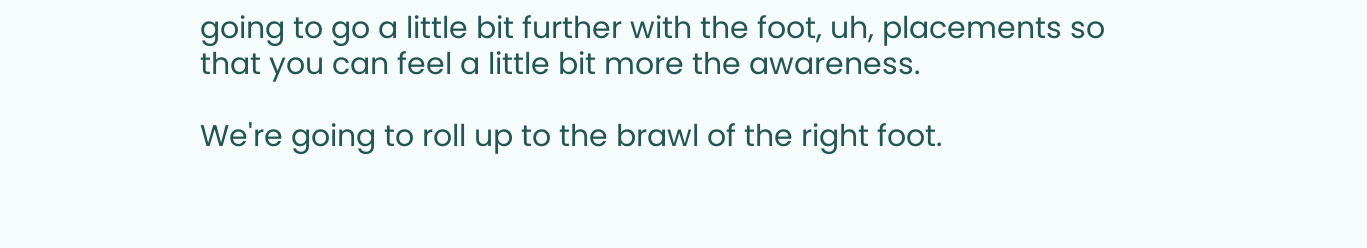going to go a little bit further with the foot, uh, placements so that you can feel a little bit more the awareness.

We're going to roll up to the brawl of the right foot.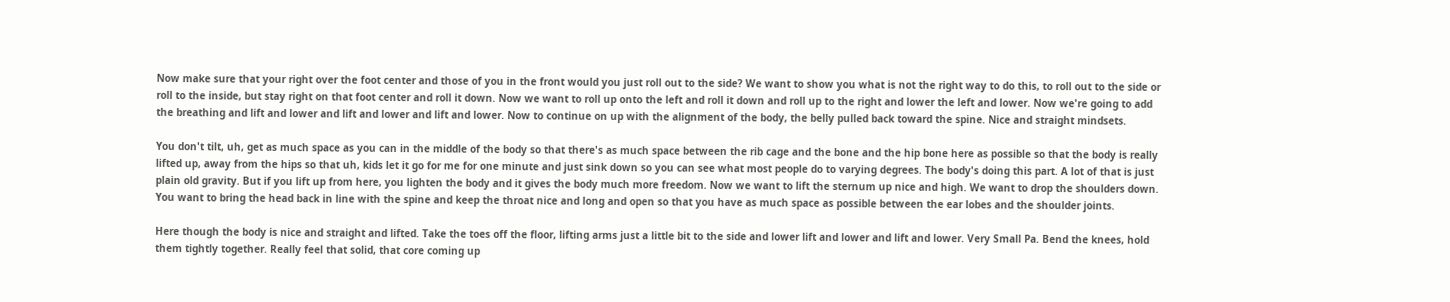Now make sure that your right over the foot center and those of you in the front would you just roll out to the side? We want to show you what is not the right way to do this, to roll out to the side or roll to the inside, but stay right on that foot center and roll it down. Now we want to roll up onto the left and roll it down and roll up to the right and lower the left and lower. Now we're going to add the breathing and lift and lower and lift and lower and lift and lower. Now to continue on up with the alignment of the body, the belly pulled back toward the spine. Nice and straight mindsets.

You don't tilt, uh, get as much space as you can in the middle of the body so that there's as much space between the rib cage and the bone and the hip bone here as possible so that the body is really lifted up, away from the hips so that uh, kids let it go for me for one minute and just sink down so you can see what most people do to varying degrees. The body's doing this part. A lot of that is just plain old gravity. But if you lift up from here, you lighten the body and it gives the body much more freedom. Now we want to lift the sternum up nice and high. We want to drop the shoulders down. You want to bring the head back in line with the spine and keep the throat nice and long and open so that you have as much space as possible between the ear lobes and the shoulder joints.

Here though the body is nice and straight and lifted. Take the toes off the floor, lifting arms just a little bit to the side and lower lift and lower and lift and lower. Very Small Pa. Bend the knees, hold them tightly together. Really feel that solid, that core coming up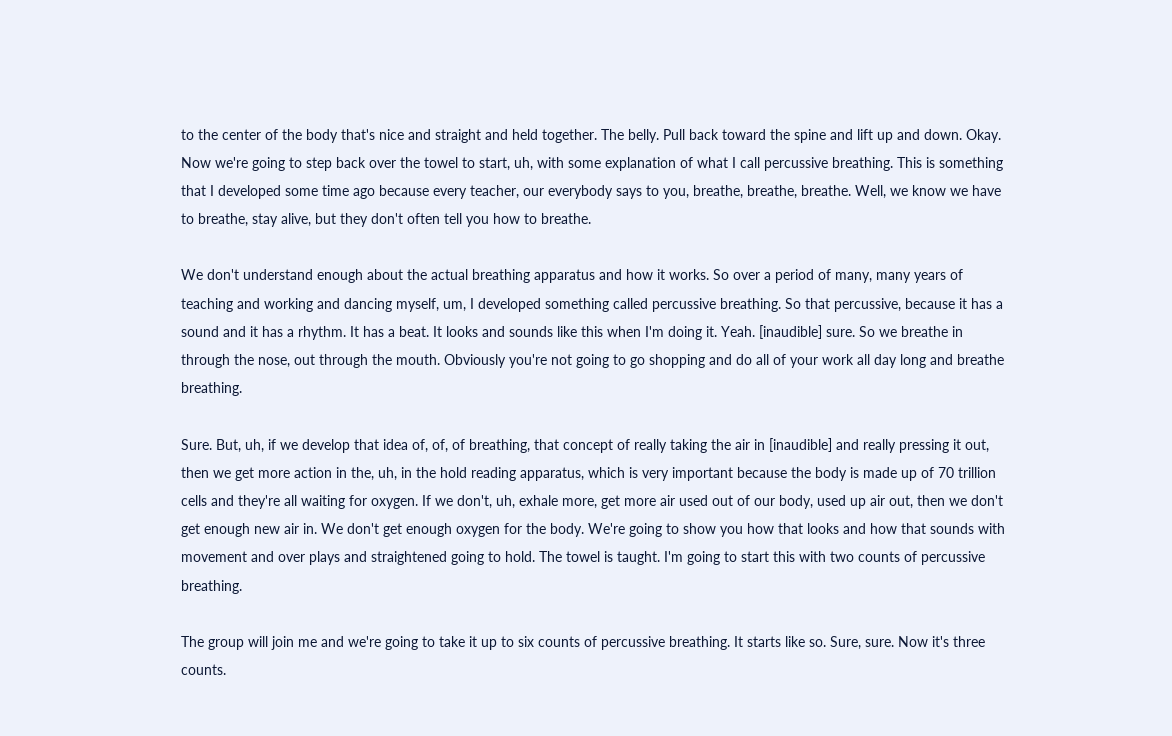to the center of the body that's nice and straight and held together. The belly. Pull back toward the spine and lift up and down. Okay. Now we're going to step back over the towel to start, uh, with some explanation of what I call percussive breathing. This is something that I developed some time ago because every teacher, our everybody says to you, breathe, breathe, breathe. Well, we know we have to breathe, stay alive, but they don't often tell you how to breathe.

We don't understand enough about the actual breathing apparatus and how it works. So over a period of many, many years of teaching and working and dancing myself, um, I developed something called percussive breathing. So that percussive, because it has a sound and it has a rhythm. It has a beat. It looks and sounds like this when I'm doing it. Yeah. [inaudible] sure. So we breathe in through the nose, out through the mouth. Obviously you're not going to go shopping and do all of your work all day long and breathe breathing.

Sure. But, uh, if we develop that idea of, of, of breathing, that concept of really taking the air in [inaudible] and really pressing it out, then we get more action in the, uh, in the hold reading apparatus, which is very important because the body is made up of 70 trillion cells and they're all waiting for oxygen. If we don't, uh, exhale more, get more air used out of our body, used up air out, then we don't get enough new air in. We don't get enough oxygen for the body. We're going to show you how that looks and how that sounds with movement and over plays and straightened going to hold. The towel is taught. I'm going to start this with two counts of percussive breathing.

The group will join me and we're going to take it up to six counts of percussive breathing. It starts like so. Sure, sure. Now it's three counts.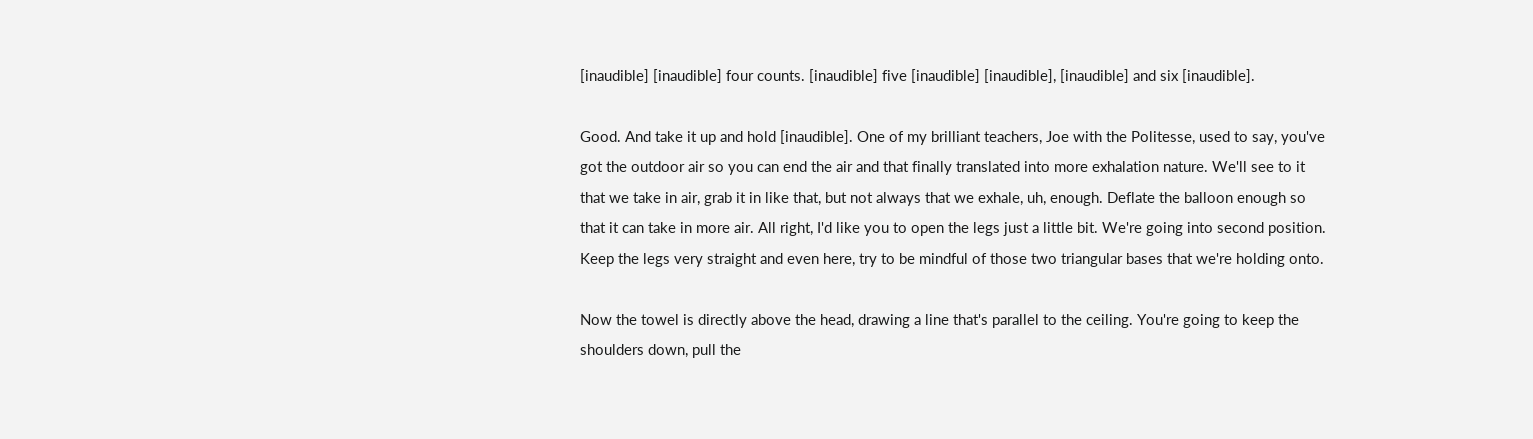[inaudible] [inaudible] four counts. [inaudible] five [inaudible] [inaudible], [inaudible] and six [inaudible].

Good. And take it up and hold [inaudible]. One of my brilliant teachers, Joe with the Politesse, used to say, you've got the outdoor air so you can end the air and that finally translated into more exhalation nature. We'll see to it that we take in air, grab it in like that, but not always that we exhale, uh, enough. Deflate the balloon enough so that it can take in more air. All right, I'd like you to open the legs just a little bit. We're going into second position. Keep the legs very straight and even here, try to be mindful of those two triangular bases that we're holding onto.

Now the towel is directly above the head, drawing a line that's parallel to the ceiling. You're going to keep the shoulders down, pull the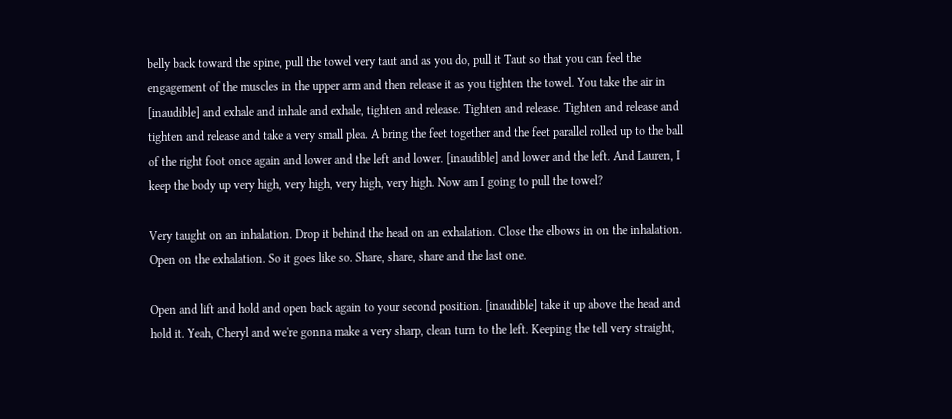belly back toward the spine, pull the towel very taut and as you do, pull it Taut so that you can feel the engagement of the muscles in the upper arm and then release it as you tighten the towel. You take the air in [inaudible] and exhale and inhale and exhale, tighten and release. Tighten and release. Tighten and release and tighten and release and take a very small plea. A bring the feet together and the feet parallel rolled up to the ball of the right foot once again and lower and the left and lower. [inaudible] and lower and the left. And Lauren, I keep the body up very high, very high, very high, very high. Now am I going to pull the towel?

Very taught on an inhalation. Drop it behind the head on an exhalation. Close the elbows in on the inhalation. Open on the exhalation. So it goes like so. Share, share, share and the last one.

Open and lift and hold and open back again to your second position. [inaudible] take it up above the head and hold it. Yeah, Cheryl and we're gonna make a very sharp, clean turn to the left. Keeping the tell very straight,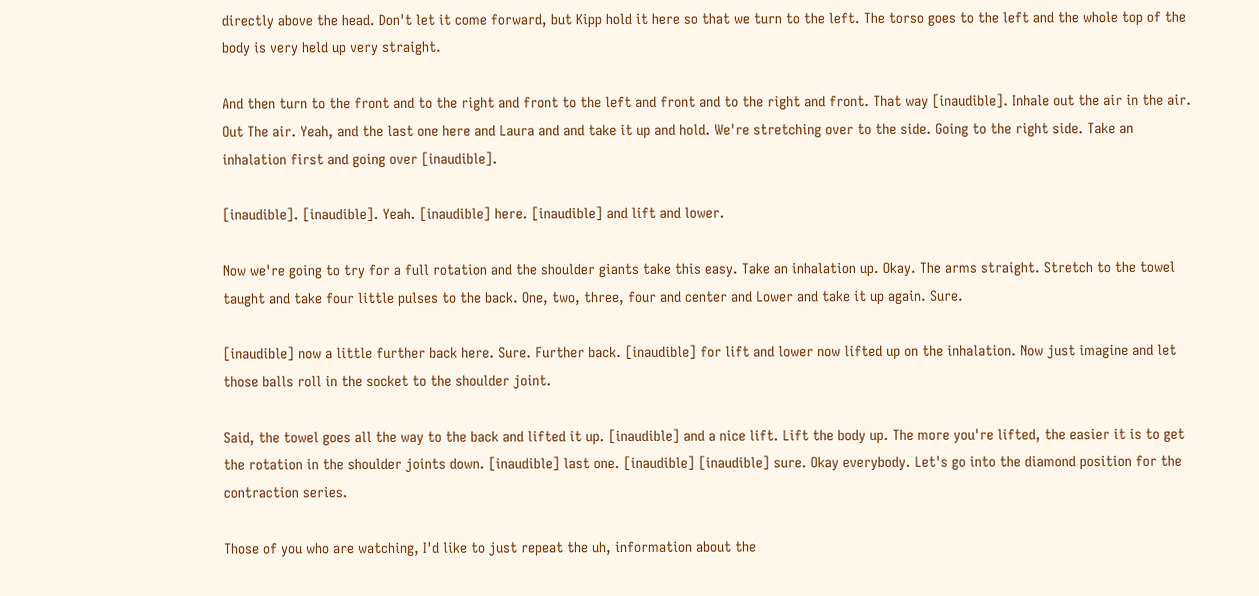directly above the head. Don't let it come forward, but Kipp hold it here so that we turn to the left. The torso goes to the left and the whole top of the body is very held up very straight.

And then turn to the front and to the right and front to the left and front and to the right and front. That way [inaudible]. Inhale out the air in the air. Out The air. Yeah, and the last one here and Laura and and take it up and hold. We're stretching over to the side. Going to the right side. Take an inhalation first and going over [inaudible].

[inaudible]. [inaudible]. Yeah. [inaudible] here. [inaudible] and lift and lower.

Now we're going to try for a full rotation and the shoulder giants take this easy. Take an inhalation up. Okay. The arms straight. Stretch to the towel taught and take four little pulses to the back. One, two, three, four and center and Lower and take it up again. Sure.

[inaudible] now a little further back here. Sure. Further back. [inaudible] for lift and lower now lifted up on the inhalation. Now just imagine and let those balls roll in the socket to the shoulder joint.

Said, the towel goes all the way to the back and lifted it up. [inaudible] and a nice lift. Lift the body up. The more you're lifted, the easier it is to get the rotation in the shoulder joints down. [inaudible] last one. [inaudible] [inaudible] sure. Okay everybody. Let's go into the diamond position for the contraction series.

Those of you who are watching, I'd like to just repeat the uh, information about the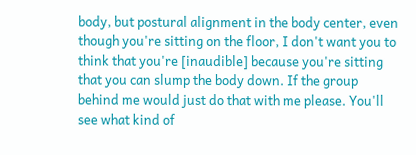body, but postural alignment in the body center, even though you're sitting on the floor, I don't want you to think that you're [inaudible] because you're sitting that you can slump the body down. If the group behind me would just do that with me please. You'll see what kind of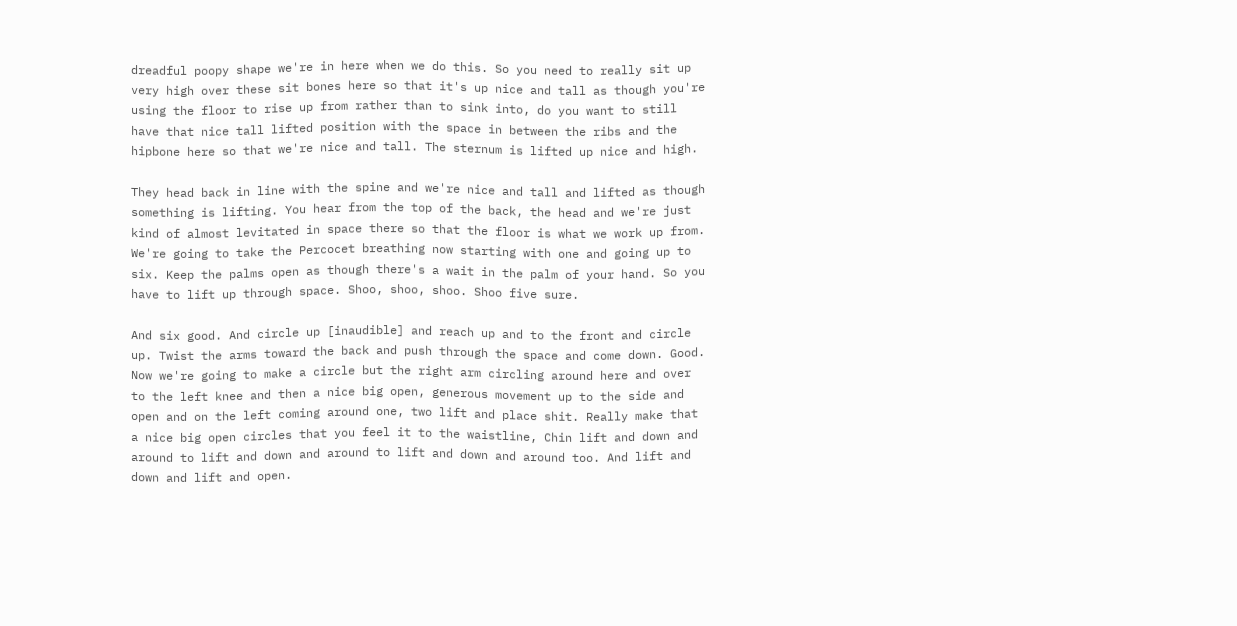dreadful poopy shape we're in here when we do this. So you need to really sit up very high over these sit bones here so that it's up nice and tall as though you're using the floor to rise up from rather than to sink into, do you want to still have that nice tall lifted position with the space in between the ribs and the hipbone here so that we're nice and tall. The sternum is lifted up nice and high.

They head back in line with the spine and we're nice and tall and lifted as though something is lifting. You hear from the top of the back, the head and we're just kind of almost levitated in space there so that the floor is what we work up from. We're going to take the Percocet breathing now starting with one and going up to six. Keep the palms open as though there's a wait in the palm of your hand. So you have to lift up through space. Shoo, shoo, shoo. Shoo five sure.

And six good. And circle up [inaudible] and reach up and to the front and circle up. Twist the arms toward the back and push through the space and come down. Good. Now we're going to make a circle but the right arm circling around here and over to the left knee and then a nice big open, generous movement up to the side and open and on the left coming around one, two lift and place shit. Really make that a nice big open circles that you feel it to the waistline, Chin lift and down and around to lift and down and around to lift and down and around too. And lift and down and lift and open.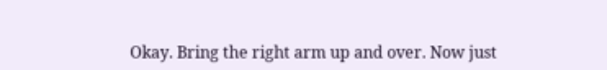Okay. Bring the right arm up and over. Now just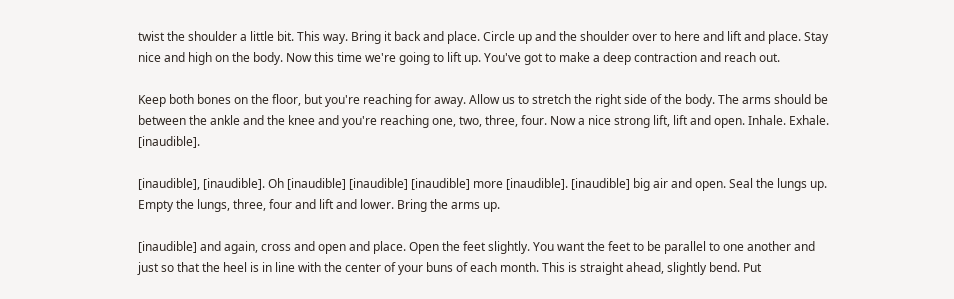twist the shoulder a little bit. This way. Bring it back and place. Circle up and the shoulder over to here and lift and place. Stay nice and high on the body. Now this time we're going to lift up. You've got to make a deep contraction and reach out.

Keep both bones on the floor, but you're reaching for away. Allow us to stretch the right side of the body. The arms should be between the ankle and the knee and you're reaching one, two, three, four. Now a nice strong lift, lift and open. Inhale. Exhale. [inaudible].

[inaudible], [inaudible]. Oh [inaudible] [inaudible] [inaudible] more [inaudible]. [inaudible] big air and open. Seal the lungs up. Empty the lungs, three, four and lift and lower. Bring the arms up.

[inaudible] and again, cross and open and place. Open the feet slightly. You want the feet to be parallel to one another and just so that the heel is in line with the center of your buns of each month. This is straight ahead, slightly bend. Put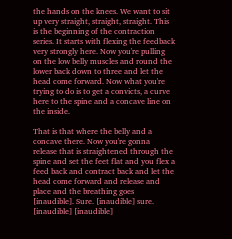the hands on the knees. We want to sit up very straight, straight, straight. This is the beginning of the contraction series. It starts with flexing the feedback very strongly here. Now you're pulling on the low belly muscles and round the lower back down to three and let the head come forward. Now what you're trying to do is to get a convicts, a curve here to the spine and a concave line on the inside.

That is that where the belly and a concave there. Now you're gonna release that is straightened through the spine and set the feet flat and you flex a feed back and contract back and let the head come forward and release and place and the breathing goes [inaudible]. Sure. [inaudible] sure. [inaudible] [inaudible]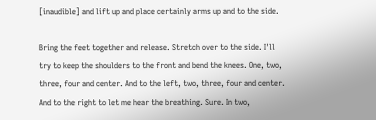[inaudible] and lift up and place certainly arms up and to the side.

Bring the feet together and release. Stretch over to the side. I'll try to keep the shoulders to the front and bend the knees. One, two, three, four and center. And to the left, two, three, four and center. And to the right to let me hear the breathing. Sure. In two,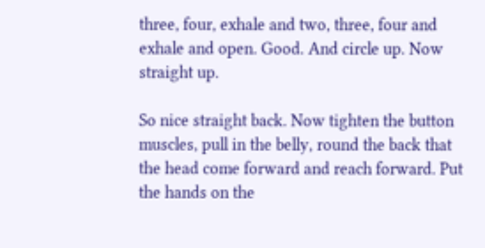three, four, exhale and two, three, four and exhale and open. Good. And circle up. Now straight up.

So nice straight back. Now tighten the button muscles, pull in the belly, round the back that the head come forward and reach forward. Put the hands on the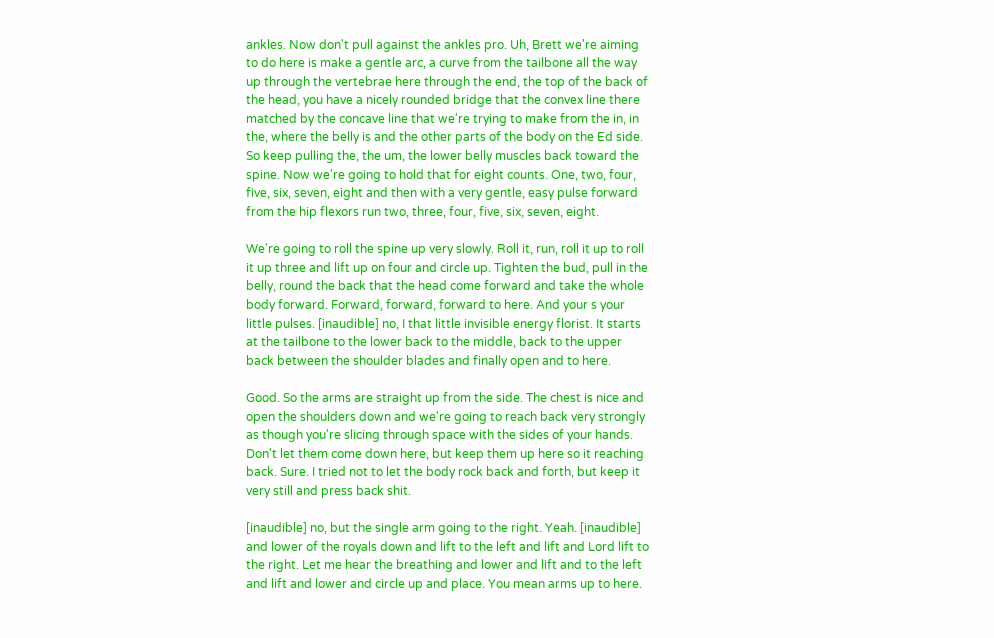ankles. Now don't pull against the ankles pro. Uh, Brett we're aiming to do here is make a gentle arc, a curve from the tailbone all the way up through the vertebrae here through the end, the top of the back of the head, you have a nicely rounded bridge that the convex line there matched by the concave line that we're trying to make from the in, in the, where the belly is and the other parts of the body on the Ed side. So keep pulling the, the um, the lower belly muscles back toward the spine. Now we're going to hold that for eight counts. One, two, four, five, six, seven, eight and then with a very gentle, easy pulse forward from the hip flexors run two, three, four, five, six, seven, eight.

We're going to roll the spine up very slowly. Roll it, run, roll it up to roll it up three and lift up on four and circle up. Tighten the bud, pull in the belly, round the back that the head come forward and take the whole body forward. Forward, forward, forward to here. And your s your little pulses. [inaudible] no, I that little invisible energy florist. It starts at the tailbone to the lower back to the middle, back to the upper back between the shoulder blades and finally open and to here.

Good. So the arms are straight up from the side. The chest is nice and open the shoulders down and we're going to reach back very strongly as though you're slicing through space with the sides of your hands. Don't let them come down here, but keep them up here so it reaching back. Sure. I tried not to let the body rock back and forth, but keep it very still and press back shit.

[inaudible] no, but the single arm going to the right. Yeah. [inaudible] and lower of the royals down and lift to the left and lift and Lord lift to the right. Let me hear the breathing and lower and lift and to the left and lift and lower and circle up and place. You mean arms up to here.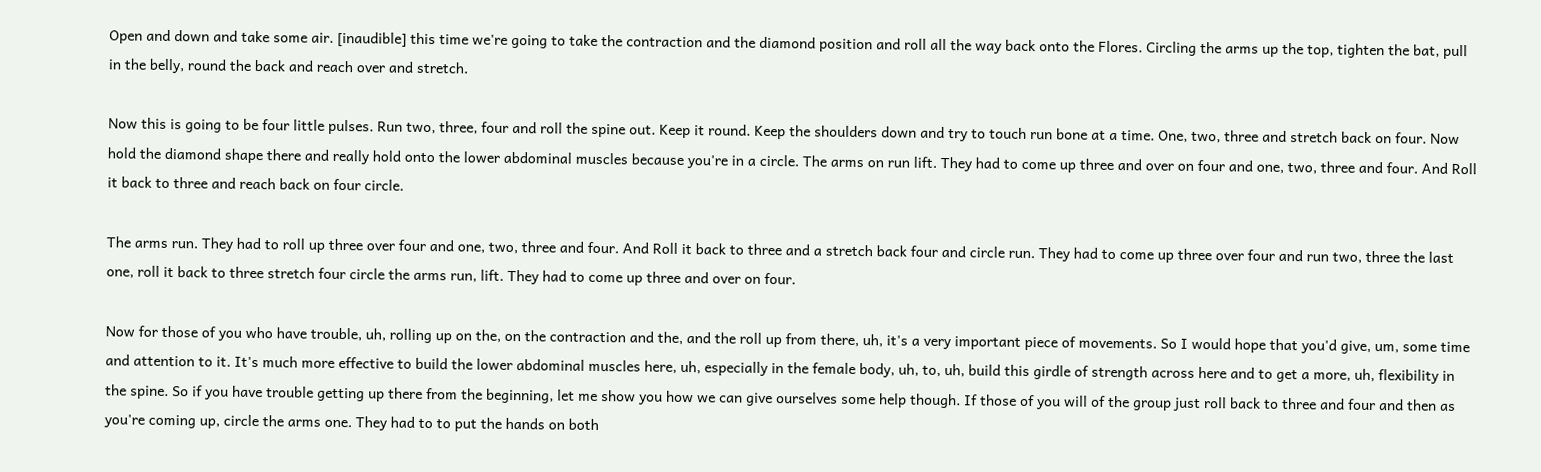Open and down and take some air. [inaudible] this time we're going to take the contraction and the diamond position and roll all the way back onto the Flores. Circling the arms up the top, tighten the bat, pull in the belly, round the back and reach over and stretch.

Now this is going to be four little pulses. Run two, three, four and roll the spine out. Keep it round. Keep the shoulders down and try to touch run bone at a time. One, two, three and stretch back on four. Now hold the diamond shape there and really hold onto the lower abdominal muscles because you're in a circle. The arms on run lift. They had to come up three and over on four and one, two, three and four. And Roll it back to three and reach back on four circle.

The arms run. They had to roll up three over four and one, two, three and four. And Roll it back to three and a stretch back four and circle run. They had to come up three over four and run two, three the last one, roll it back to three stretch four circle the arms run, lift. They had to come up three and over on four.

Now for those of you who have trouble, uh, rolling up on the, on the contraction and the, and the roll up from there, uh, it's a very important piece of movements. So I would hope that you'd give, um, some time and attention to it. It's much more effective to build the lower abdominal muscles here, uh, especially in the female body, uh, to, uh, build this girdle of strength across here and to get a more, uh, flexibility in the spine. So if you have trouble getting up there from the beginning, let me show you how we can give ourselves some help though. If those of you will of the group just roll back to three and four and then as you're coming up, circle the arms one. They had to to put the hands on both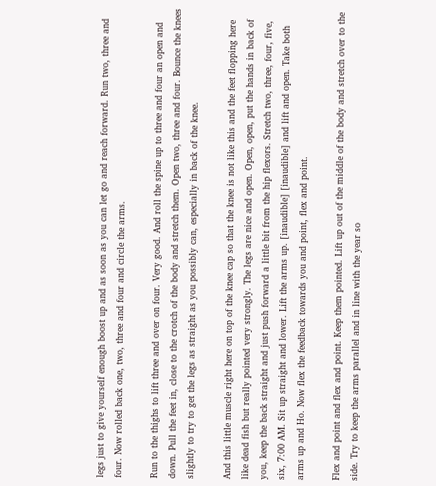legs just to give yourself enough boost up and as soon as you can let go and reach forward. Run two, three and four. Now rolled back one, two, three and four and circle the arms.

Run to the thighs to lift three and over on four. Very good. And roll the spine up to three and four an open and down. Pull the feet in, close to the crotch of the body and stretch them. Open two, three and four. Bounce the knees slightly to try to get the legs as straight as you possibly can, especially in back of the knee.

And this little muscle right here on top of the knee cap so that the knee is not like this and the feet flopping here like dead fish but really pointed very strongly. The legs are nice and open. Open, open, put the hands in back of you, keep the back straight and just push forward a little bit from the hip flexors. Stretch two, three, four, five, six, 7:00 AM. Sit up straight and lower. Lift the arms up. [inaudible] [inaudible] and lift and open. Take both arms up and Ho. Now flex the feedback towards you and point, flex and point.

Flex and point and flex and point. Keep them pointed. Lift up out of the middle of the body and stretch over to the side. Try to keep the arms parallel and in line with the year so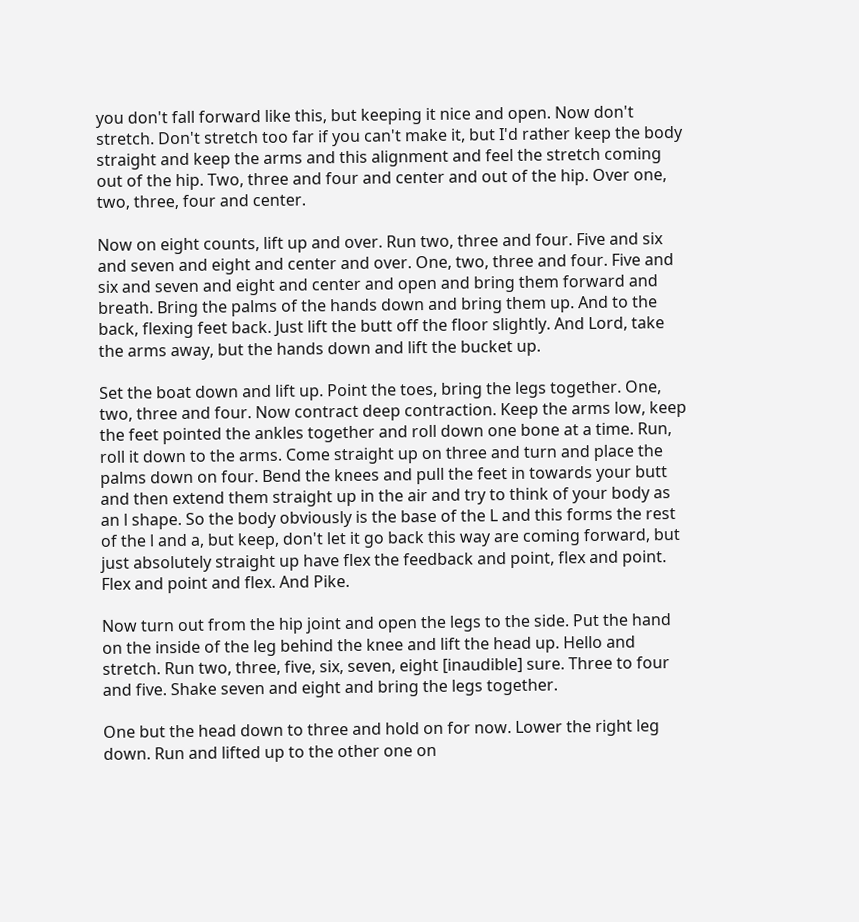you don't fall forward like this, but keeping it nice and open. Now don't stretch. Don't stretch too far if you can't make it, but I'd rather keep the body straight and keep the arms and this alignment and feel the stretch coming out of the hip. Two, three and four and center and out of the hip. Over one, two, three, four and center.

Now on eight counts, lift up and over. Run two, three and four. Five and six and seven and eight and center and over. One, two, three and four. Five and six and seven and eight and center and open and bring them forward and breath. Bring the palms of the hands down and bring them up. And to the back, flexing feet back. Just lift the butt off the floor slightly. And Lord, take the arms away, but the hands down and lift the bucket up.

Set the boat down and lift up. Point the toes, bring the legs together. One, two, three and four. Now contract deep contraction. Keep the arms low, keep the feet pointed the ankles together and roll down one bone at a time. Run, roll it down to the arms. Come straight up on three and turn and place the palms down on four. Bend the knees and pull the feet in towards your butt and then extend them straight up in the air and try to think of your body as an l shape. So the body obviously is the base of the L and this forms the rest of the l and a, but keep, don't let it go back this way are coming forward, but just absolutely straight up have flex the feedback and point, flex and point. Flex and point and flex. And Pike.

Now turn out from the hip joint and open the legs to the side. Put the hand on the inside of the leg behind the knee and lift the head up. Hello and stretch. Run two, three, five, six, seven, eight [inaudible] sure. Three to four and five. Shake seven and eight and bring the legs together.

One but the head down to three and hold on for now. Lower the right leg down. Run and lifted up to the other one on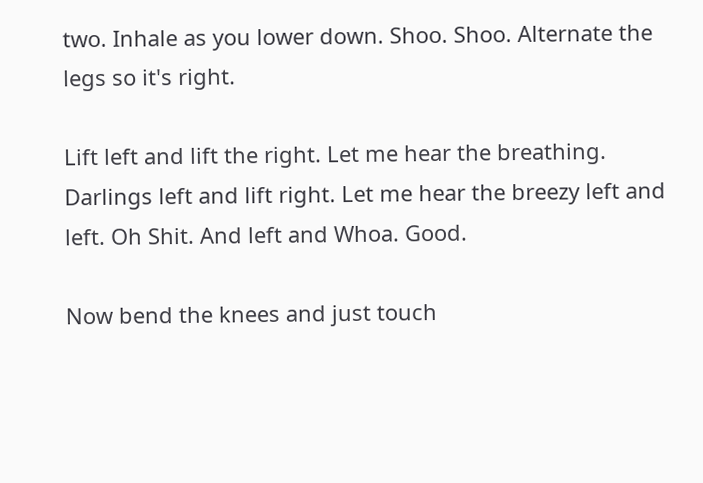two. Inhale as you lower down. Shoo. Shoo. Alternate the legs so it's right.

Lift left and lift the right. Let me hear the breathing. Darlings left and lift right. Let me hear the breezy left and left. Oh Shit. And left and Whoa. Good.

Now bend the knees and just touch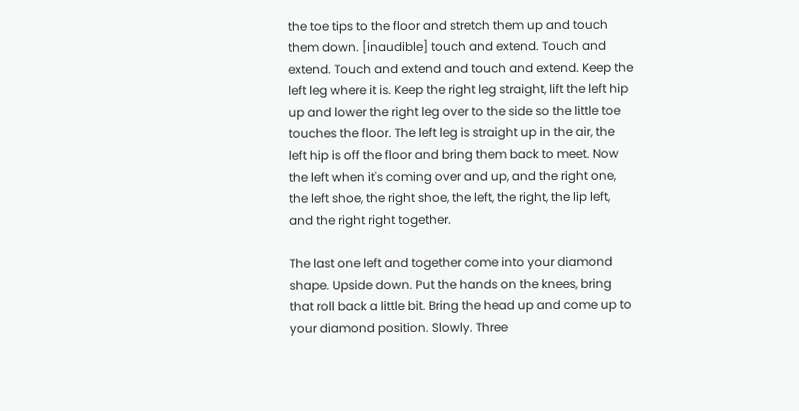the toe tips to the floor and stretch them up and touch them down. [inaudible] touch and extend. Touch and extend. Touch and extend and touch and extend. Keep the left leg where it is. Keep the right leg straight, lift the left hip up and lower the right leg over to the side so the little toe touches the floor. The left leg is straight up in the air, the left hip is off the floor and bring them back to meet. Now the left when it's coming over and up, and the right one, the left shoe, the right shoe, the left, the right, the lip left, and the right right together.

The last one left and together come into your diamond shape. Upside down. Put the hands on the knees, bring that roll back a little bit. Bring the head up and come up to your diamond position. Slowly. Three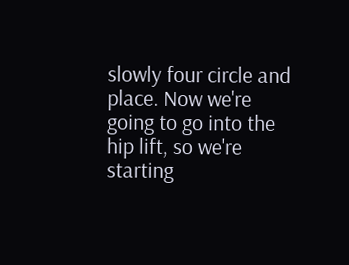slowly four circle and place. Now we're going to go into the hip lift, so we're starting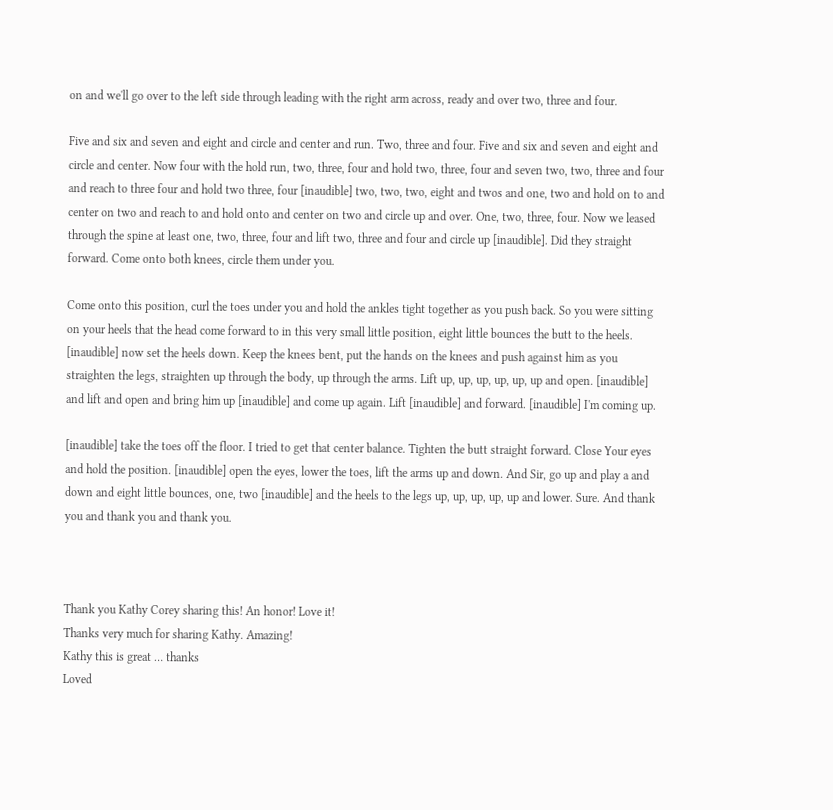on and we'll go over to the left side through leading with the right arm across, ready and over two, three and four.

Five and six and seven and eight and circle and center and run. Two, three and four. Five and six and seven and eight and circle and center. Now four with the hold run, two, three, four and hold two, three, four and seven two, two, three and four and reach to three four and hold two three, four [inaudible] two, two, two, eight and twos and one, two and hold on to and center on two and reach to and hold onto and center on two and circle up and over. One, two, three, four. Now we leased through the spine at least one, two, three, four and lift two, three and four and circle up [inaudible]. Did they straight forward. Come onto both knees, circle them under you.

Come onto this position, curl the toes under you and hold the ankles tight together as you push back. So you were sitting on your heels that the head come forward to in this very small little position, eight little bounces the butt to the heels. [inaudible] now set the heels down. Keep the knees bent, put the hands on the knees and push against him as you straighten the legs, straighten up through the body, up through the arms. Lift up, up, up, up, up, up and open. [inaudible] and lift and open and bring him up [inaudible] and come up again. Lift [inaudible] and forward. [inaudible] I'm coming up.

[inaudible] take the toes off the floor. I tried to get that center balance. Tighten the butt straight forward. Close Your eyes and hold the position. [inaudible] open the eyes, lower the toes, lift the arms up and down. And Sir, go up and play a and down and eight little bounces, one, two [inaudible] and the heels to the legs up, up, up, up, up and lower. Sure. And thank you and thank you and thank you.



Thank you Kathy Corey sharing this! An honor! Love it!
Thanks very much for sharing Kathy. Amazing!
Kathy this is great … thanks
Loved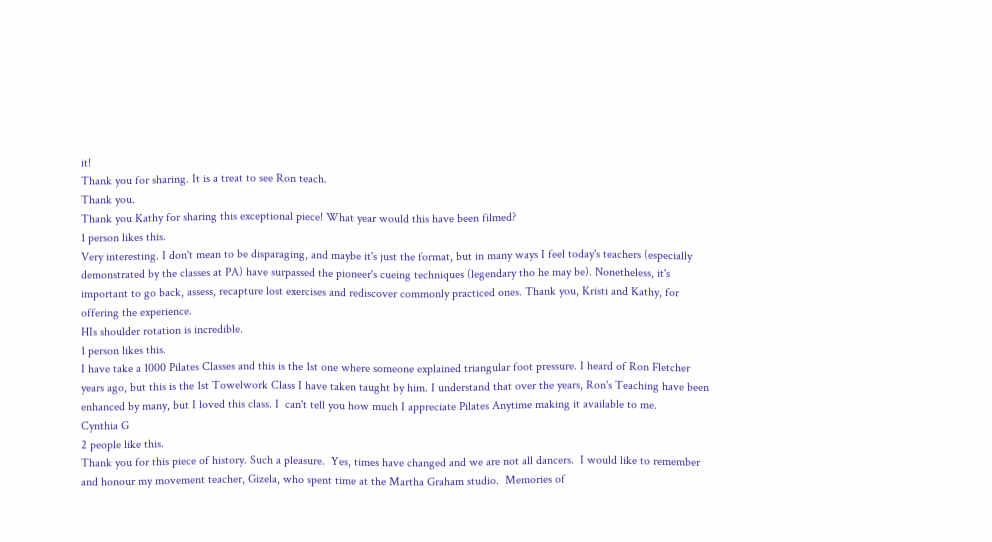it!
Thank you for sharing. It is a treat to see Ron teach.
Thank you.
Thank you Kathy for sharing this exceptional piece! What year would this have been filmed?
1 person likes this.
Very interesting. I don't mean to be disparaging, and maybe it's just the format, but in many ways I feel today's teachers (especially demonstrated by the classes at PA) have surpassed the pioneer's cueing techniques (legendary tho he may be). Nonetheless, it's important to go back, assess, recapture lost exercises and rediscover commonly practiced ones. Thank you, Kristi and Kathy, for offering the experience.
HIs shoulder rotation is incredible.
1 person likes this.
I have take a 1000 Pilates Classes and this is the 1st one where someone explained triangular foot pressure. I heard of Ron Fletcher years ago, but this is the 1st Towelwork Class I have taken taught by him. I understand that over the years, Ron's Teaching have been enhanced by many, but I loved this class. I  can't tell you how much I appreciate Pilates Anytime making it available to me.
Cynthia G
2 people like this.
Thank you for this piece of history. Such a pleasure.  Yes, times have changed and we are not all dancers.  I would like to remember and honour my movement teacher, Gizela, who spent time at the Martha Graham studio.  Memories of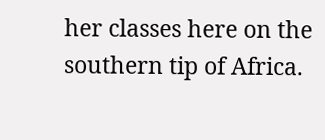her classes here on the southern tip of Africa.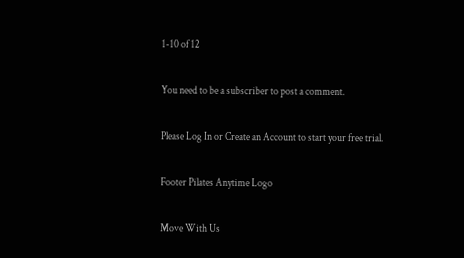1-10 of 12

You need to be a subscriber to post a comment.

Please Log In or Create an Account to start your free trial.

Footer Pilates Anytime Logo

Move With Us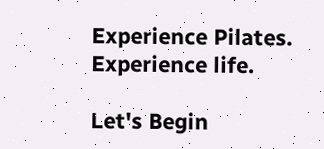Experience Pilates. Experience life.

Let's Begin